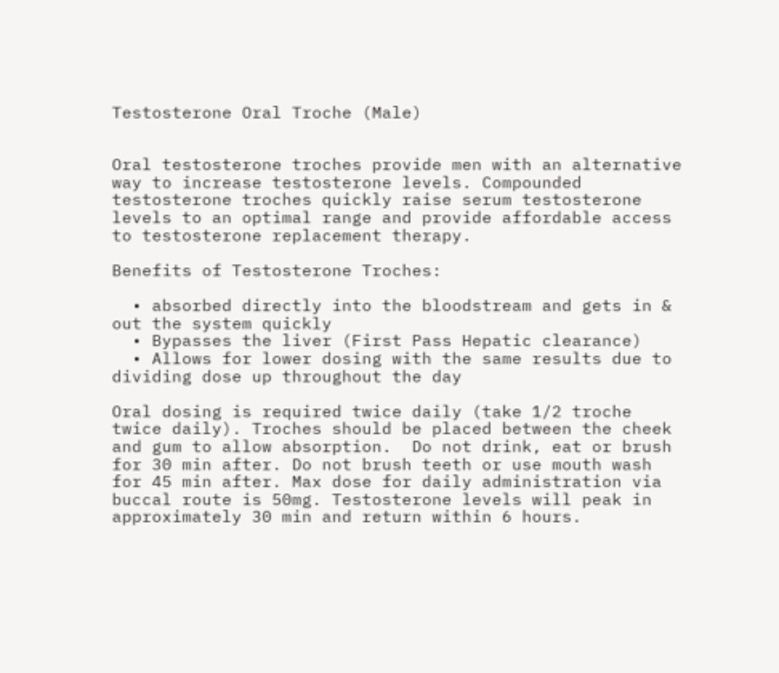Testosterone Oral Troche (Male)


Oral testosterone troches provide men with an alternative way to increase testosterone levels. Compounded testosterone troches quickly raise serum testosterone levels to an optimal range and provide affordable access to testosterone replacement therapy.

Benefits of Testosterone Troches:

  • absorbed directly into the bloodstream and gets in & out the system quickly
  • Bypasses the liver (First Pass Hepatic clearance)
  • Allows for lower dosing with the same results due to dividing dose up throughout the day

Oral dosing is required twice daily (take 1/2 troche twice daily). Troches should be placed between the cheek and gum to allow absorption.  Do not drink, eat or brush for 30 min after. Do not brush teeth or use mouth wash for 45 min after. Max dose for daily administration via buccal route is 50mg. Testosterone levels will peak in approximately 30 min and return within 6 hours.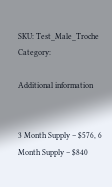SKU: Test_Male_Troche Category:

Additional information


3 Month Supply – $576, 6 Month Supply – $840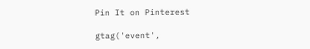Pin It on Pinterest

gtag('event',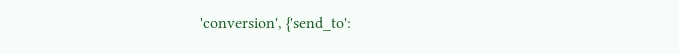'conversion', {'send_to':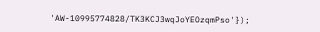'AW-10995774828/TK3KCJ3wqJoYEOzqmPso'});